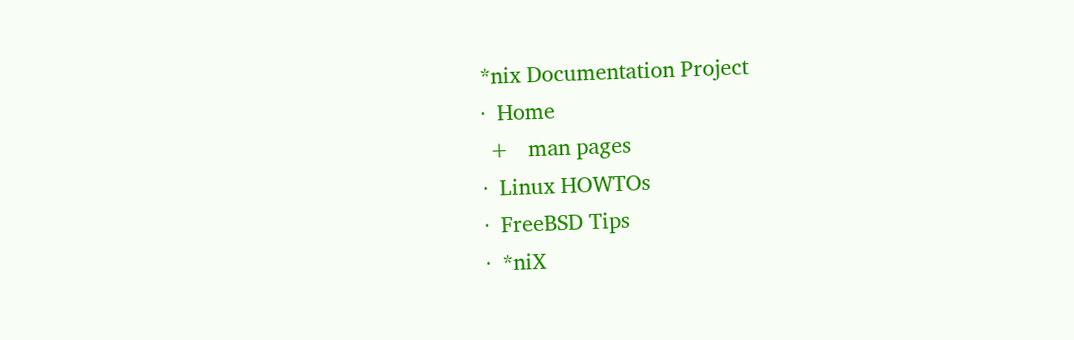*nix Documentation Project
·  Home
 +   man pages
·  Linux HOWTOs
·  FreeBSD Tips
·  *niX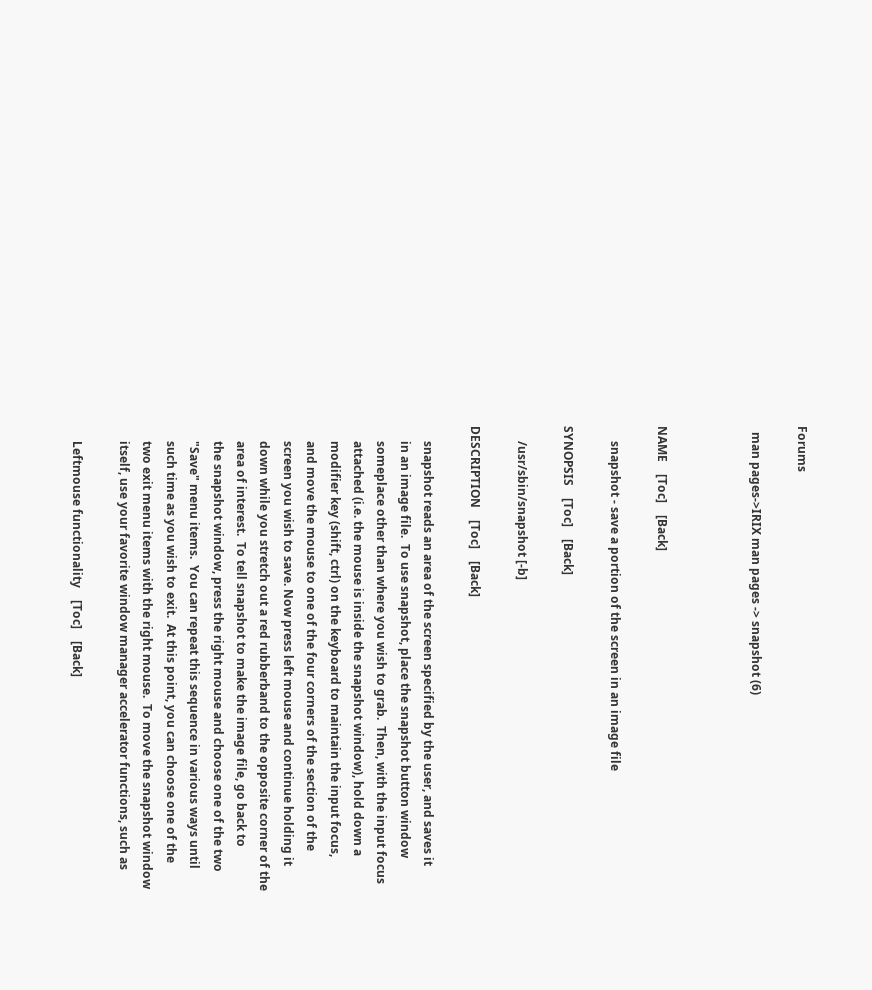Forums

  man pages->IRIX man pages -> snapshot (6)



NAME    [Toc]    [Back]

     snapshot - save a portion of the screen in an image file

SYNOPSIS    [Toc]    [Back]

     /usr/sbin/snapshot [-b]

DESCRIPTION    [Toc]    [Back]

     snapshot reads an area of the screen specified by the user, and saves it
     in an image file.  To use snapshot, place the snapshot button window
     someplace other than where you wish to grab.  Then, with the input focus
     attached (i.e. the mouse is inside the snapshot window), hold down a
     modifier key (shift, ctrl) on the keyboard to maintain the input focus,
     and move the mouse to one of the four corners of the section of the
     screen you wish to save. Now press left mouse and continue holding it
     down while you stretch out a red rubberband to the opposite corner of the
     area of interest.  To tell snapshot to make the image file, go back to
     the snapshot window, press the right mouse and choose one of the two
     "Save" menu items.  You can repeat this sequence in various ways until
     such time as you wish to exit.  At this point, you can choose one of the
     two exit menu items with the right mouse.  To move the snapshot window
     itself, use your favorite window manager accelerator functions, such as

     Leftmouse functionality    [Toc]    [Back]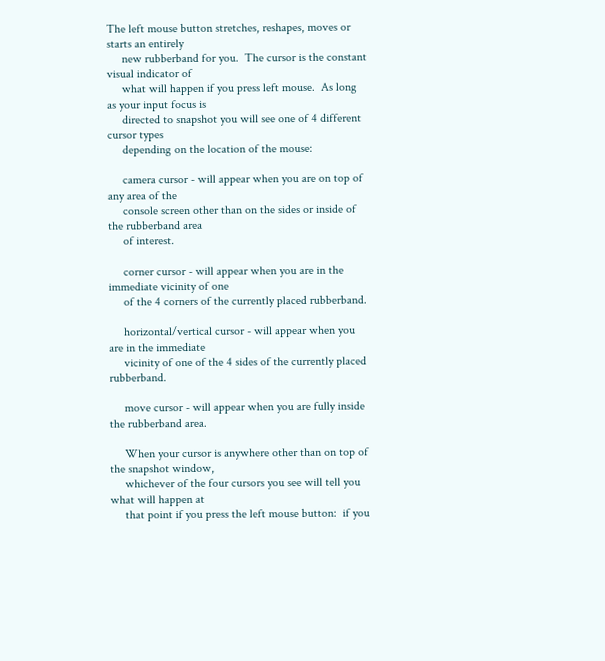The left mouse button stretches, reshapes, moves or starts an entirely
     new rubberband for you.  The cursor is the constant visual indicator of
     what will happen if you press left mouse.  As long as your input focus is
     directed to snapshot you will see one of 4 different cursor types
     depending on the location of the mouse:

     camera cursor - will appear when you are on top of any area of the
     console screen other than on the sides or inside of the rubberband area
     of interest.

     corner cursor - will appear when you are in the immediate vicinity of one
     of the 4 corners of the currently placed rubberband.

     horizontal/vertical cursor - will appear when you are in the immediate
     vicinity of one of the 4 sides of the currently placed rubberband.

     move cursor - will appear when you are fully inside the rubberband area.

     When your cursor is anywhere other than on top of the snapshot window,
     whichever of the four cursors you see will tell you what will happen at
     that point if you press the left mouse button:  if you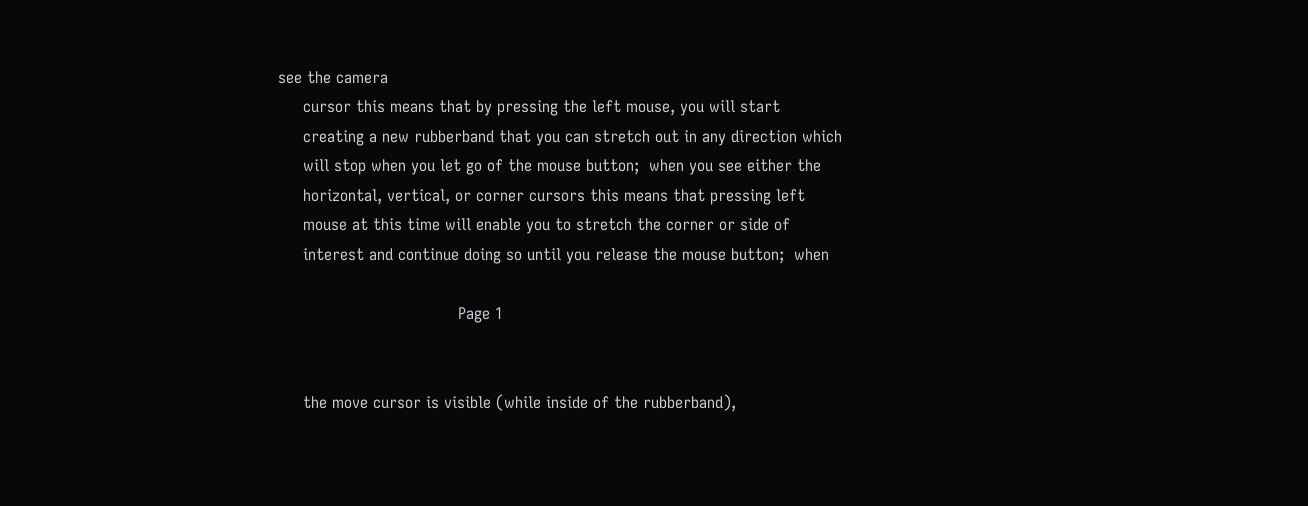see the camera
     cursor this means that by pressing the left mouse, you will start
     creating a new rubberband that you can stretch out in any direction which
     will stop when you let go of the mouse button;  when you see either the
     horizontal, vertical, or corner cursors this means that pressing left
     mouse at this time will enable you to stretch the corner or side of
     interest and continue doing so until you release the mouse button;  when

                                    Page 1


     the move cursor is visible (while inside of the rubberband),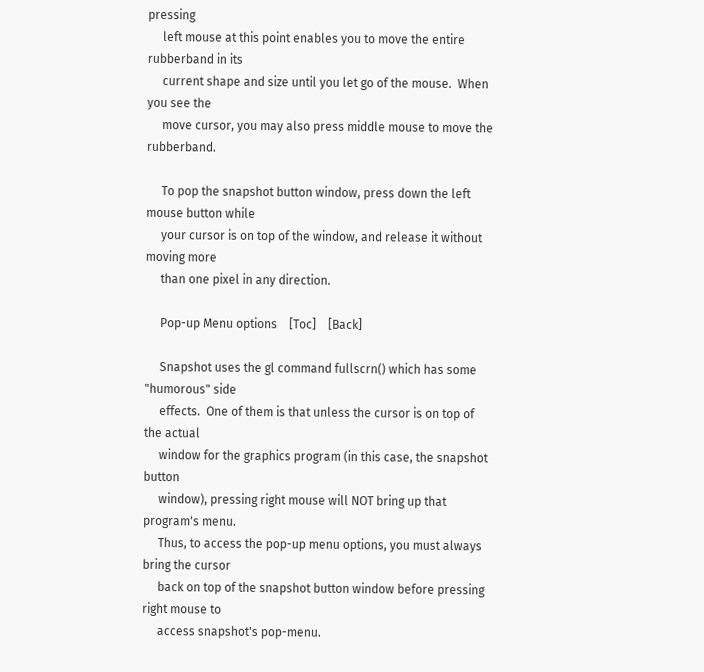pressing
     left mouse at this point enables you to move the entire rubberband in its
     current shape and size until you let go of the mouse.  When you see the
     move cursor, you may also press middle mouse to move the rubberband.

     To pop the snapshot button window, press down the left mouse button while
     your cursor is on top of the window, and release it without moving more
     than one pixel in any direction.

     Pop-up Menu options    [Toc]    [Back]

     Snapshot uses the gl command fullscrn() which has some "humorous" side
     effects.  One of them is that unless the cursor is on top of the actual
     window for the graphics program (in this case, the snapshot button
     window), pressing right mouse will NOT bring up that program's menu.
     Thus, to access the pop-up menu options, you must always bring the cursor
     back on top of the snapshot button window before pressing right mouse to
     access snapshot's pop-menu.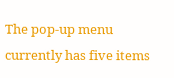The pop-up menu currently has five items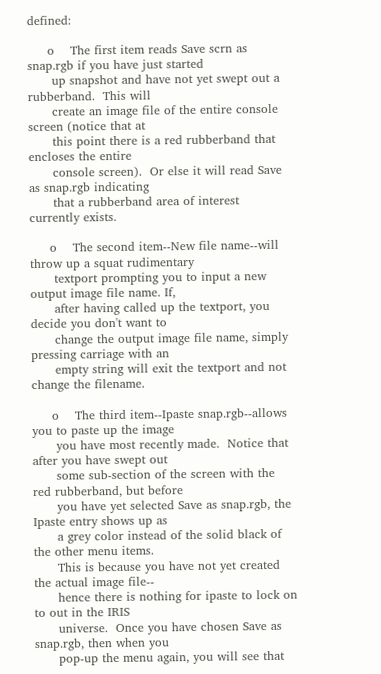defined:

     o    The first item reads Save scrn as snap.rgb if you have just started
      up snapshot and have not yet swept out a rubberband.  This will
      create an image file of the entire console screen (notice that at
      this point there is a red rubberband that encloses the entire
      console screen).  Or else it will read Save as snap.rgb indicating
      that a rubberband area of interest currently exists.

     o    The second item--New file name--will throw up a squat rudimentary
      textport prompting you to input a new output image file name. If,
      after having called up the textport, you decide you don't want to
      change the output image file name, simply pressing carriage with an
      empty string will exit the textport and not change the filename.

     o    The third item--Ipaste snap.rgb--allows you to paste up the image
      you have most recently made.  Notice that after you have swept out
      some sub-section of the screen with the red rubberband, but before
      you have yet selected Save as snap.rgb, the Ipaste entry shows up as
      a grey color instead of the solid black of the other menu items.
      This is because you have not yet created the actual image file--
      hence there is nothing for ipaste to lock on to out in the IRIS
      universe.  Once you have chosen Save as snap.rgb, then when you
      pop-up the menu again, you will see that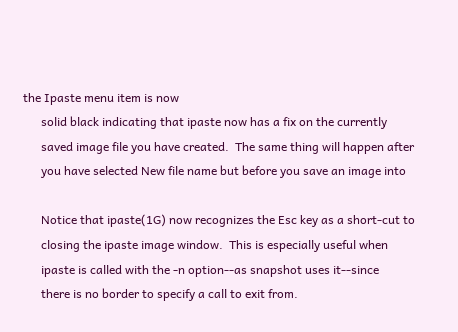the Ipaste menu item is now
      solid black indicating that ipaste now has a fix on the currently
      saved image file you have created.  The same thing will happen after
      you have selected New file name but before you save an image into

      Notice that ipaste(1G) now recognizes the Esc key as a short-cut to
      closing the ipaste image window.  This is especially useful when
      ipaste is called with the -n option--as snapshot uses it--since
      there is no border to specify a call to exit from.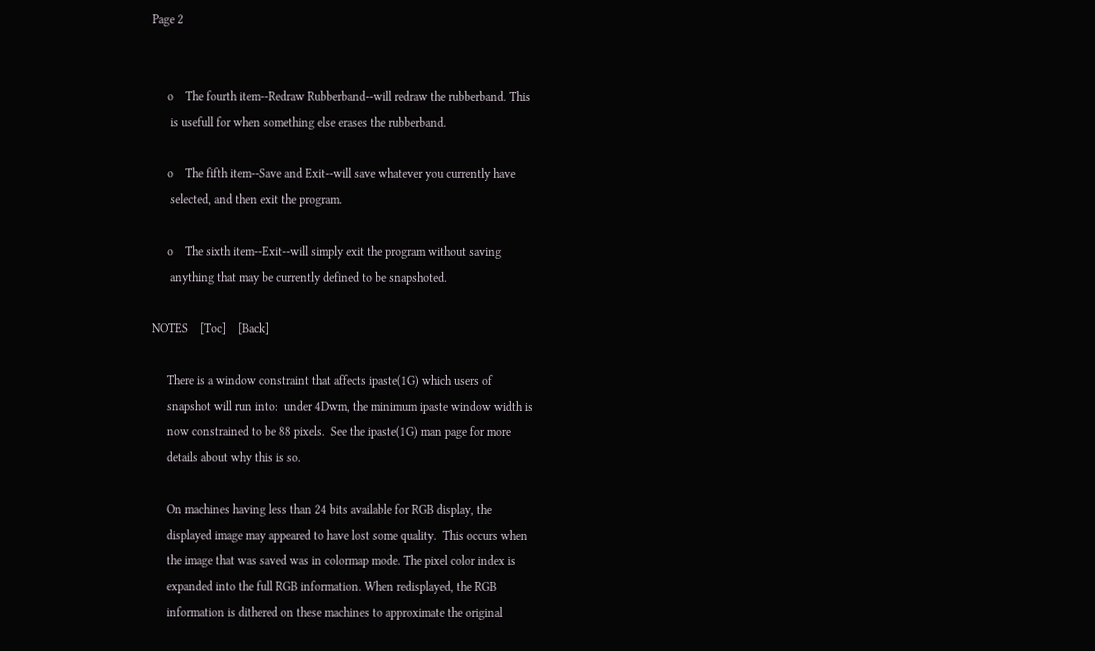Page 2


     o    The fourth item--Redraw Rubberband--will redraw the rubberband. This
      is usefull for when something else erases the rubberband.

     o    The fifth item--Save and Exit--will save whatever you currently have
      selected, and then exit the program.

     o    The sixth item--Exit--will simply exit the program without saving
      anything that may be currently defined to be snapshoted.

NOTES    [Toc]    [Back]

     There is a window constraint that affects ipaste(1G) which users of
     snapshot will run into:  under 4Dwm, the minimum ipaste window width is
     now constrained to be 88 pixels.  See the ipaste(1G) man page for more
     details about why this is so.

     On machines having less than 24 bits available for RGB display, the
     displayed image may appeared to have lost some quality.  This occurs when
     the image that was saved was in colormap mode. The pixel color index is
     expanded into the full RGB information. When redisplayed, the RGB
     information is dithered on these machines to approximate the original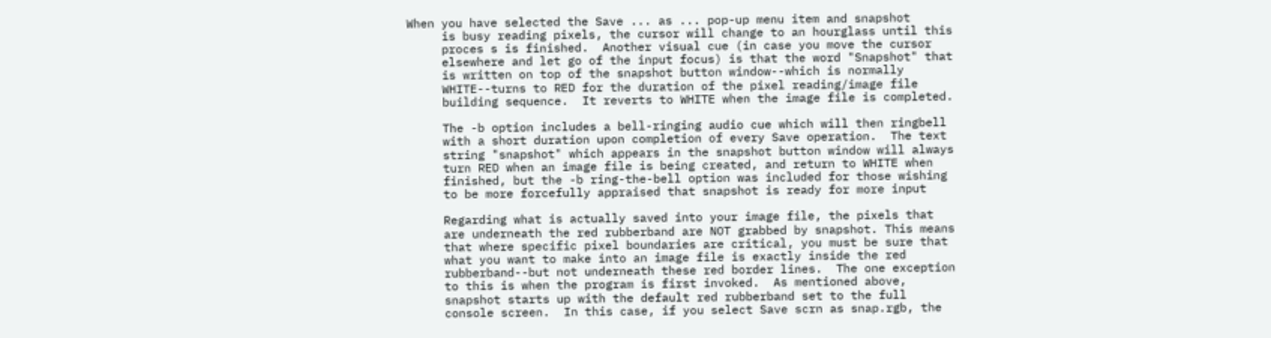When you have selected the Save ... as ... pop-up menu item and snapshot
     is busy reading pixels, the cursor will change to an hourglass until this
     proces s is finished.  Another visual cue (in case you move the cursor
     elsewhere and let go of the input focus) is that the word "Snapshot" that
     is written on top of the snapshot button window--which is normally
     WHITE--turns to RED for the duration of the pixel reading/image file
     building sequence.  It reverts to WHITE when the image file is completed.

     The -b option includes a bell-ringing audio cue which will then ringbell
     with a short duration upon completion of every Save operation.  The text
     string "snapshot" which appears in the snapshot button window will always
     turn RED when an image file is being created, and return to WHITE when
     finished, but the -b ring-the-bell option was included for those wishing
     to be more forcefully appraised that snapshot is ready for more input

     Regarding what is actually saved into your image file, the pixels that
     are underneath the red rubberband are NOT grabbed by snapshot. This means
     that where specific pixel boundaries are critical, you must be sure that
     what you want to make into an image file is exactly inside the red
     rubberband--but not underneath these red border lines.  The one exception
     to this is when the program is first invoked.  As mentioned above,
     snapshot starts up with the default red rubberband set to the full
     console screen.  In this case, if you select Save scrn as snap.rgb, the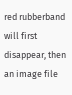red rubberband will first disappear, then an image file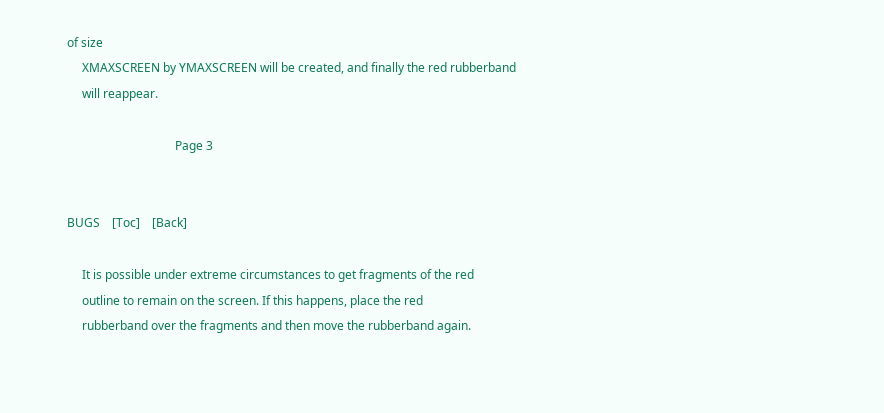of size
     XMAXSCREEN by YMAXSCREEN will be created, and finally the red rubberband
     will reappear.

                                    Page 3


BUGS    [Toc]    [Back]

     It is possible under extreme circumstances to get fragments of the red
     outline to remain on the screen. If this happens, place the red
     rubberband over the fragments and then move the rubberband again.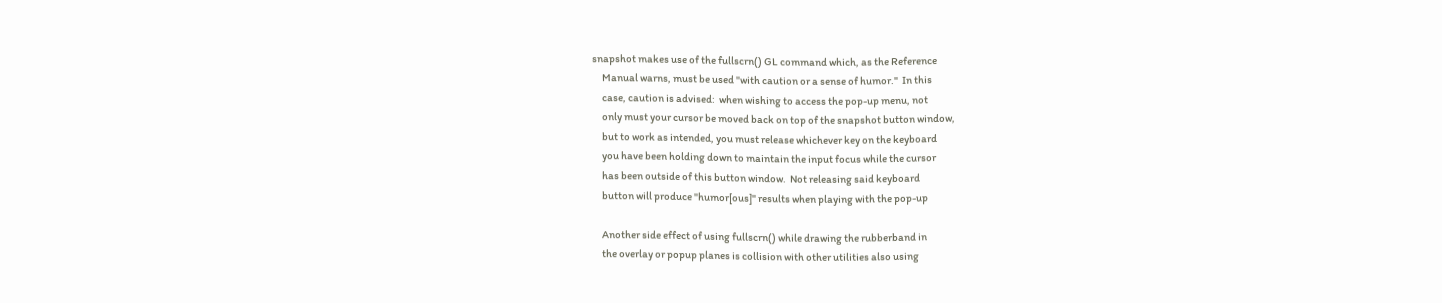snapshot makes use of the fullscrn() GL command which, as the Reference
     Manual warns, must be used "with caution or a sense of humor."  In this
     case, caution is advised:  when wishing to access the pop-up menu, not
     only must your cursor be moved back on top of the snapshot button window,
     but to work as intended, you must release whichever key on the keyboard
     you have been holding down to maintain the input focus while the cursor
     has been outside of this button window.  Not releasing said keyboard
     button will produce "humor[ous]" results when playing with the pop-up

     Another side effect of using fullscrn() while drawing the rubberband in
     the overlay or popup planes is collision with other utilities also using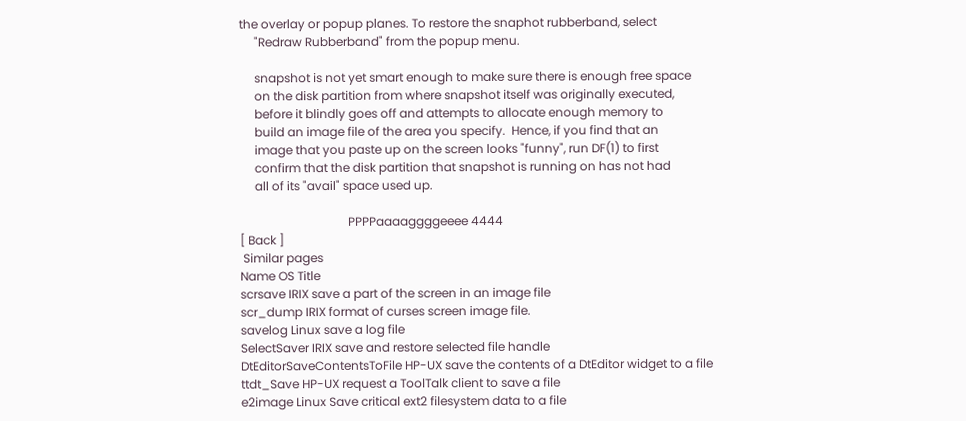the overlay or popup planes. To restore the snaphot rubberband, select
     "Redraw Rubberband" from the popup menu.

     snapshot is not yet smart enough to make sure there is enough free space
     on the disk partition from where snapshot itself was originally executed,
     before it blindly goes off and attempts to allocate enough memory to
     build an image file of the area you specify.  Hence, if you find that an
     image that you paste up on the screen looks "funny", run DF(1) to first
     confirm that the disk partition that snapshot is running on has not had
     all of its "avail" space used up.

                                    PPPPaaaaggggeeee 4444
[ Back ]
 Similar pages
Name OS Title
scrsave IRIX save a part of the screen in an image file
scr_dump IRIX format of curses screen image file.
savelog Linux save a log file
SelectSaver IRIX save and restore selected file handle
DtEditorSaveContentsToFile HP-UX save the contents of a DtEditor widget to a file
ttdt_Save HP-UX request a ToolTalk client to save a file
e2image Linux Save critical ext2 filesystem data to a file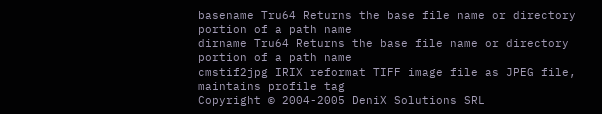basename Tru64 Returns the base file name or directory portion of a path name
dirname Tru64 Returns the base file name or directory portion of a path name
cmstif2jpg IRIX reformat TIFF image file as JPEG file, maintains profile tag
Copyright © 2004-2005 DeniX Solutions SRL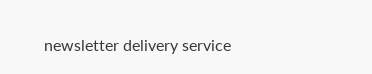newsletter delivery service